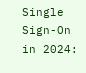Single Sign-On in 2024: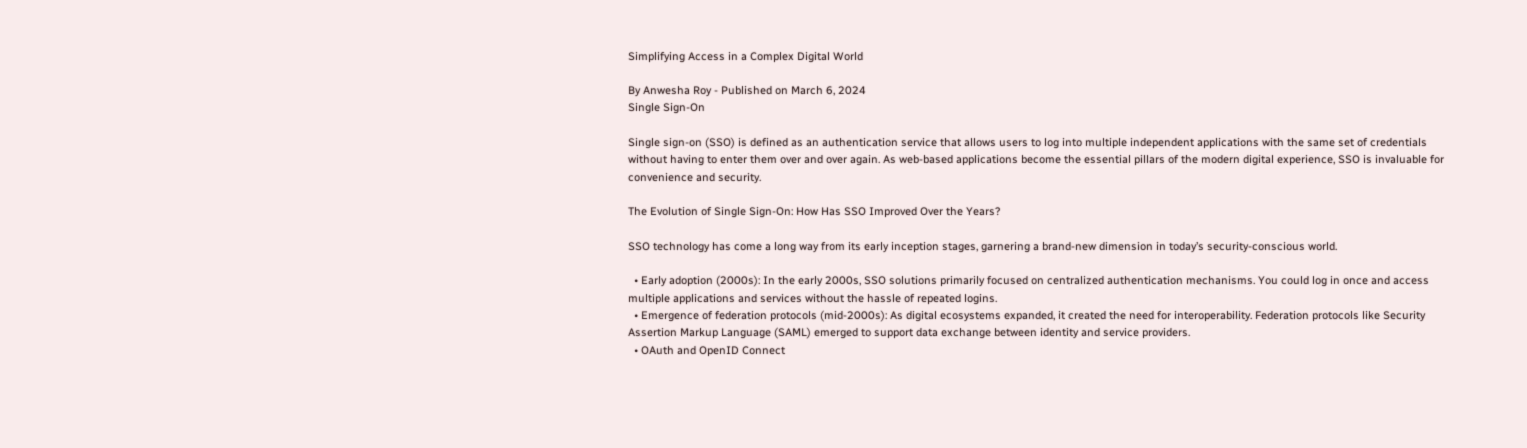Simplifying Access in a Complex Digital World

By Anwesha Roy - Published on March 6, 2024
Single Sign-On

Single sign-on (SSO) is defined as an authentication service that allows users to log into multiple independent applications with the same set of credentials without having to enter them over and over again. As web-based applications become the essential pillars of the modern digital experience, SSO is invaluable for convenience and security.

The Evolution of Single Sign-On: How Has SSO Improved Over the Years?

SSO technology has come a long way from its early inception stages, garnering a brand-new dimension in today’s security-conscious world.

  • Early adoption (2000s): In the early 2000s, SSO solutions primarily focused on centralized authentication mechanisms. You could log in once and access multiple applications and services without the hassle of repeated logins.
  • Emergence of federation protocols (mid-2000s): As digital ecosystems expanded, it created the need for interoperability. Federation protocols like Security Assertion Markup Language (SAML) emerged to support data exchange between identity and service providers.
  • OAuth and OpenID Connect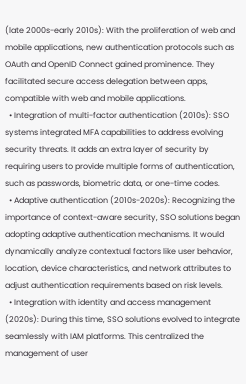(late 2000s-early 2010s): With the proliferation of web and mobile applications, new authentication protocols such as OAuth and OpenID Connect gained prominence. They facilitated secure access delegation between apps, compatible with web and mobile applications.
  • Integration of multi-factor authentication (2010s): SSO systems integrated MFA capabilities to address evolving security threats. It adds an extra layer of security by requiring users to provide multiple forms of authentication, such as passwords, biometric data, or one-time codes.
  • Adaptive authentication (2010s-2020s): Recognizing the importance of context-aware security, SSO solutions began adopting adaptive authentication mechanisms. It would dynamically analyze contextual factors like user behavior, location, device characteristics, and network attributes to adjust authentication requirements based on risk levels.
  • Integration with identity and access management (2020s): During this time, SSO solutions evolved to integrate seamlessly with IAM platforms. This centralized the management of user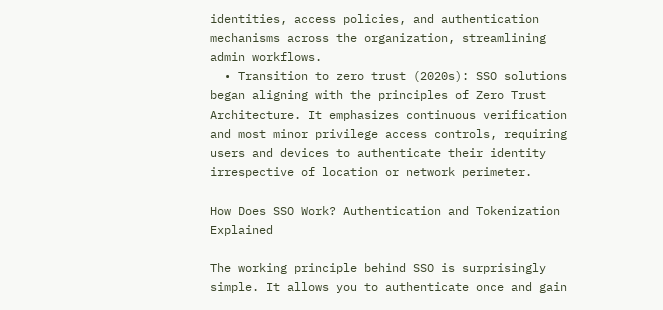identities, access policies, and authentication mechanisms across the organization, streamlining admin workflows.
  • Transition to zero trust (2020s): SSO solutions began aligning with the principles of Zero Trust Architecture. It emphasizes continuous verification and most minor privilege access controls, requiring users and devices to authenticate their identity irrespective of location or network perimeter.

How Does SSO Work? Authentication and Tokenization Explained

The working principle behind SSO is surprisingly simple. It allows you to authenticate once and gain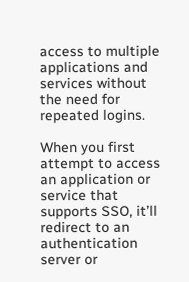access to multiple applications and services without the need for repeated logins.

When you first attempt to access an application or service that supports SSO, it’ll redirect to an authentication server or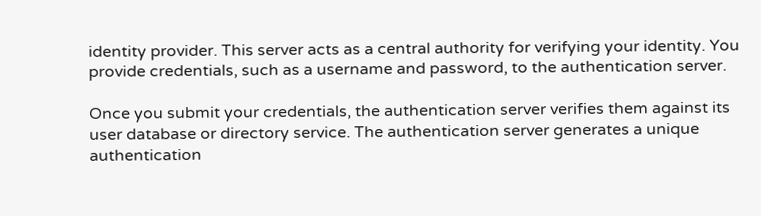identity provider. This server acts as a central authority for verifying your identity. You provide credentials, such as a username and password, to the authentication server.

Once you submit your credentials, the authentication server verifies them against its user database or directory service. The authentication server generates a unique authentication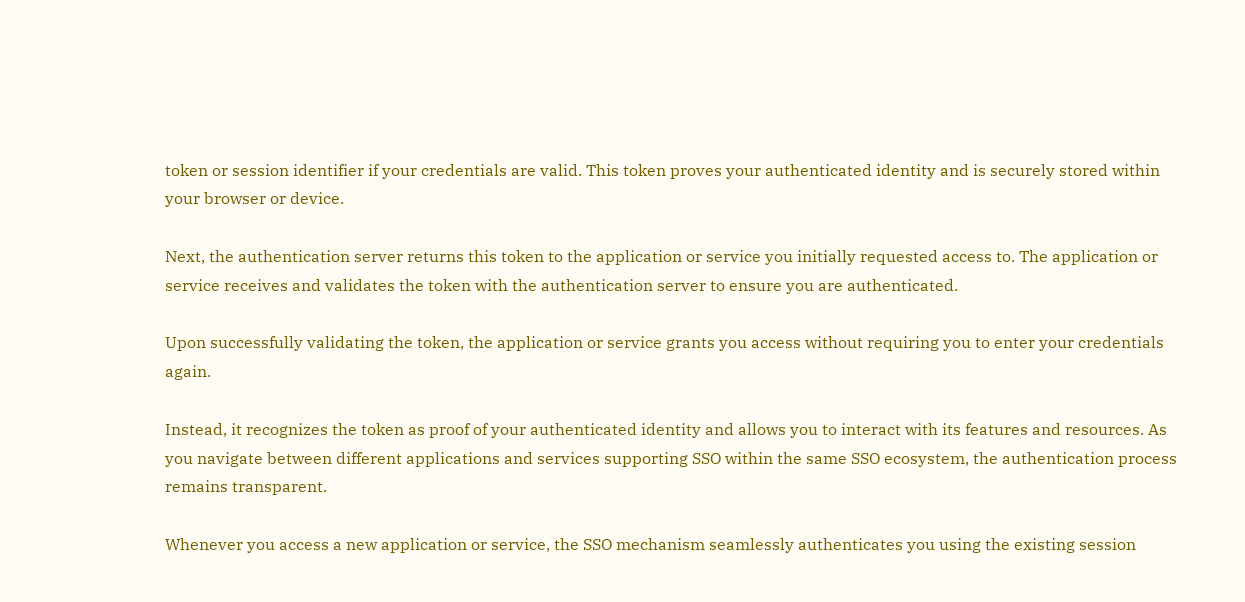token or session identifier if your credentials are valid. This token proves your authenticated identity and is securely stored within your browser or device.

Next, the authentication server returns this token to the application or service you initially requested access to. The application or service receives and validates the token with the authentication server to ensure you are authenticated.

Upon successfully validating the token, the application or service grants you access without requiring you to enter your credentials again.

Instead, it recognizes the token as proof of your authenticated identity and allows you to interact with its features and resources. As you navigate between different applications and services supporting SSO within the same SSO ecosystem, the authentication process remains transparent.

Whenever you access a new application or service, the SSO mechanism seamlessly authenticates you using the existing session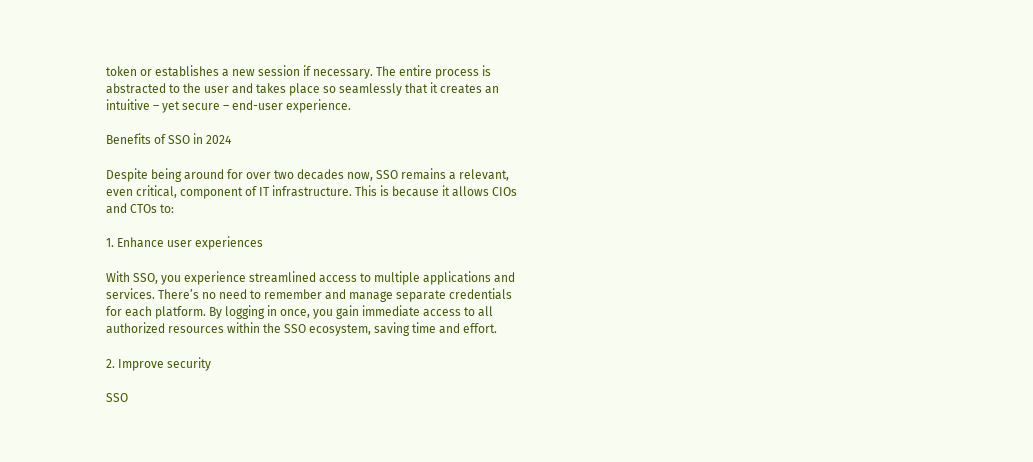token or establishes a new session if necessary. The entire process is abstracted to the user and takes place so seamlessly that it creates an intuitive – yet secure – end-user experience.

Benefits of SSO in 2024

Despite being around for over two decades now, SSO remains a relevant, even critical, component of IT infrastructure. This is because it allows CIOs and CTOs to:

1. Enhance user experiences

With SSO, you experience streamlined access to multiple applications and services. There’s no need to remember and manage separate credentials for each platform. By logging in once, you gain immediate access to all authorized resources within the SSO ecosystem, saving time and effort.

2. Improve security

SSO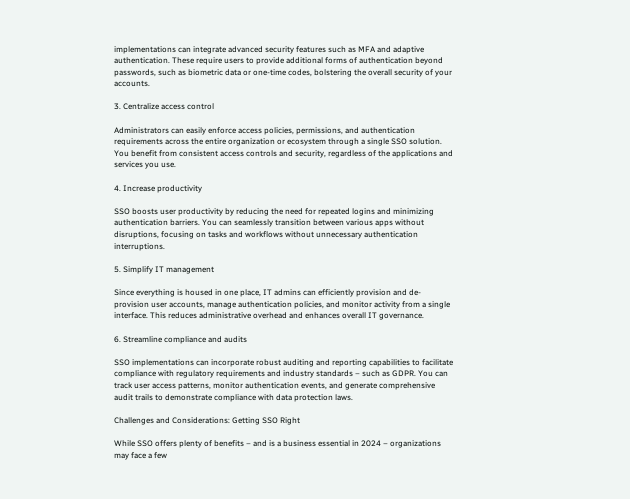implementations can integrate advanced security features such as MFA and adaptive authentication. These require users to provide additional forms of authentication beyond passwords, such as biometric data or one-time codes, bolstering the overall security of your accounts.

3. Centralize access control

Administrators can easily enforce access policies, permissions, and authentication requirements across the entire organization or ecosystem through a single SSO solution. You benefit from consistent access controls and security, regardless of the applications and services you use.

4. Increase productivity

SSO boosts user productivity by reducing the need for repeated logins and minimizing authentication barriers. You can seamlessly transition between various apps without disruptions, focusing on tasks and workflows without unnecessary authentication interruptions.

5. Simplify IT management

Since everything is housed in one place, IT admins can efficiently provision and de-provision user accounts, manage authentication policies, and monitor activity from a single interface. This reduces administrative overhead and enhances overall IT governance.

6. Streamline compliance and audits

SSO implementations can incorporate robust auditing and reporting capabilities to facilitate compliance with regulatory requirements and industry standards – such as GDPR. You can track user access patterns, monitor authentication events, and generate comprehensive audit trails to demonstrate compliance with data protection laws.

Challenges and Considerations: Getting SSO Right

While SSO offers plenty of benefits – and is a business essential in 2024 – organizations may face a few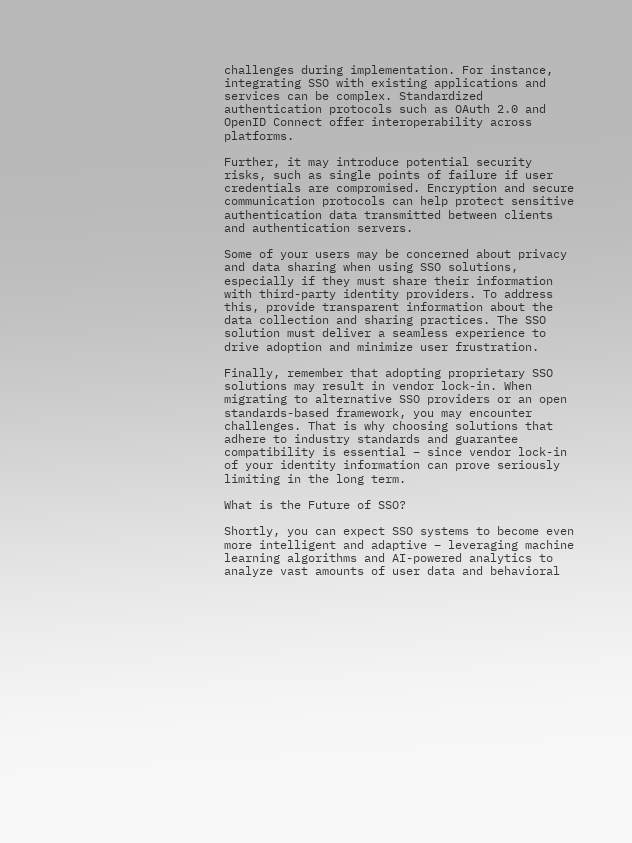challenges during implementation. For instance, integrating SSO with existing applications and services can be complex. Standardized authentication protocols such as OAuth 2.0 and OpenID Connect offer interoperability across platforms.

Further, it may introduce potential security risks, such as single points of failure if user credentials are compromised. Encryption and secure communication protocols can help protect sensitive authentication data transmitted between clients and authentication servers.

Some of your users may be concerned about privacy and data sharing when using SSO solutions, especially if they must share their information with third-party identity providers. To address this, provide transparent information about the data collection and sharing practices. The SSO solution must deliver a seamless experience to drive adoption and minimize user frustration.

Finally, remember that adopting proprietary SSO solutions may result in vendor lock-in. When migrating to alternative SSO providers or an open standards-based framework, you may encounter challenges. That is why choosing solutions that adhere to industry standards and guarantee compatibility is essential – since vendor lock-in of your identity information can prove seriously limiting in the long term.

What is the Future of SSO?

Shortly, you can expect SSO systems to become even more intelligent and adaptive – leveraging machine learning algorithms and AI-powered analytics to analyze vast amounts of user data and behavioral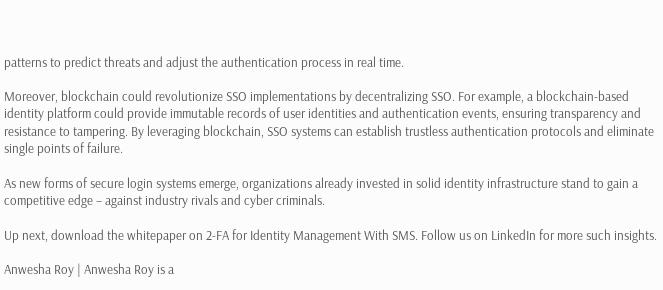patterns to predict threats and adjust the authentication process in real time.

Moreover, blockchain could revolutionize SSO implementations by decentralizing SSO. For example, a blockchain-based identity platform could provide immutable records of user identities and authentication events, ensuring transparency and resistance to tampering. By leveraging blockchain, SSO systems can establish trustless authentication protocols and eliminate single points of failure.

As new forms of secure login systems emerge, organizations already invested in solid identity infrastructure stand to gain a competitive edge – against industry rivals and cyber criminals.

Up next, download the whitepaper on 2-FA for Identity Management With SMS. Follow us on LinkedIn for more such insights.

Anwesha Roy | Anwesha Roy is a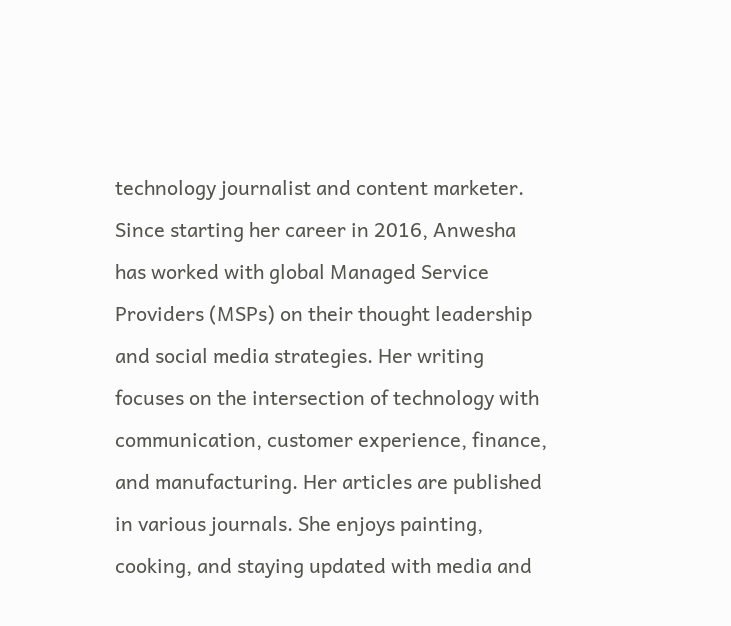technology journalist and content marketer. Since starting her career in 2016, Anwesha has worked with global Managed Service Providers (MSPs) on their thought leadership and social media strategies. Her writing focuses on the intersection of technology with communication, customer experience, finance, and manufacturing. Her articles are published in various journals. She enjoys painting, cooking, and staying updated with media and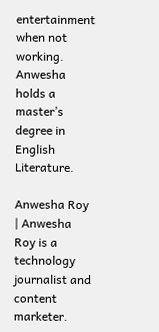entertainment when not working. Anwesha holds a master’s degree in English Literature.

Anwesha Roy | Anwesha Roy is a technology journalist and content marketer.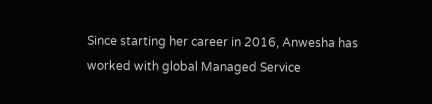Since starting her career in 2016, Anwesha has worked with global Managed Service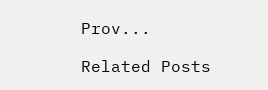Prov...

Related Posts